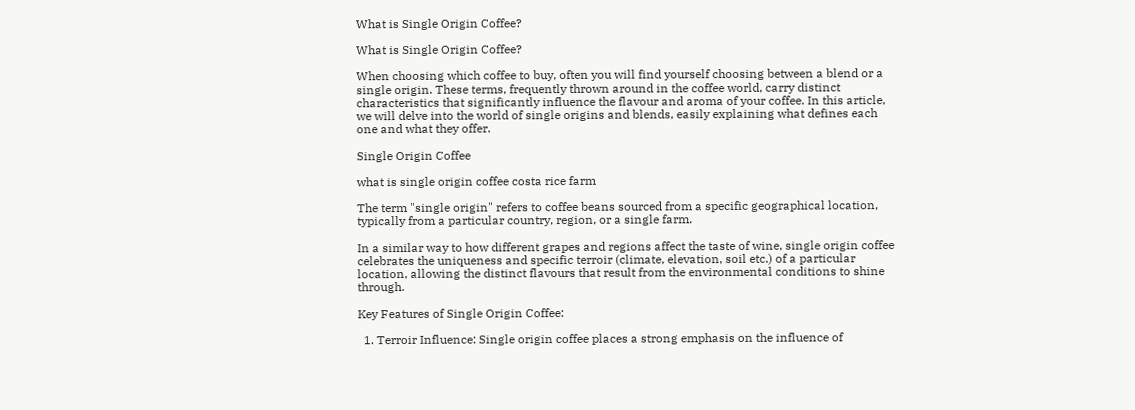What is Single Origin Coffee?

What is Single Origin Coffee?

When choosing which coffee to buy, often you will find yourself choosing between a blend or a single origin. These terms, frequently thrown around in the coffee world, carry distinct characteristics that significantly influence the flavour and aroma of your coffee. In this article, we will delve into the world of single origins and blends, easily explaining what defines each one and what they offer.

Single Origin Coffee

what is single origin coffee costa rice farm

The term "single origin" refers to coffee beans sourced from a specific geographical location, typically from a particular country, region, or a single farm.

In a similar way to how different grapes and regions affect the taste of wine, single origin coffee celebrates the uniqueness and specific terroir (climate, elevation, soil etc.) of a particular location, allowing the distinct flavours that result from the environmental conditions to shine through.

Key Features of Single Origin Coffee:

  1. Terroir Influence: Single origin coffee places a strong emphasis on the influence of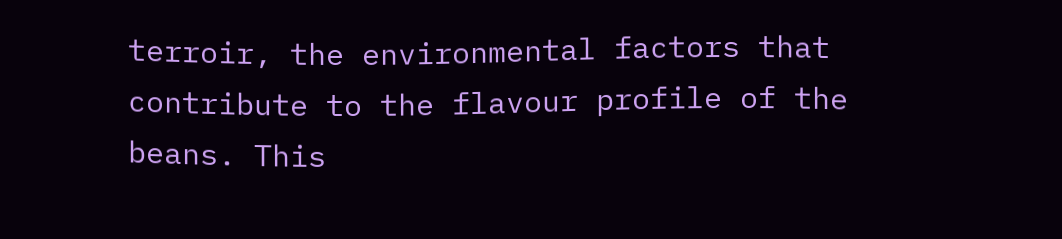terroir, the environmental factors that contribute to the flavour profile of the beans. This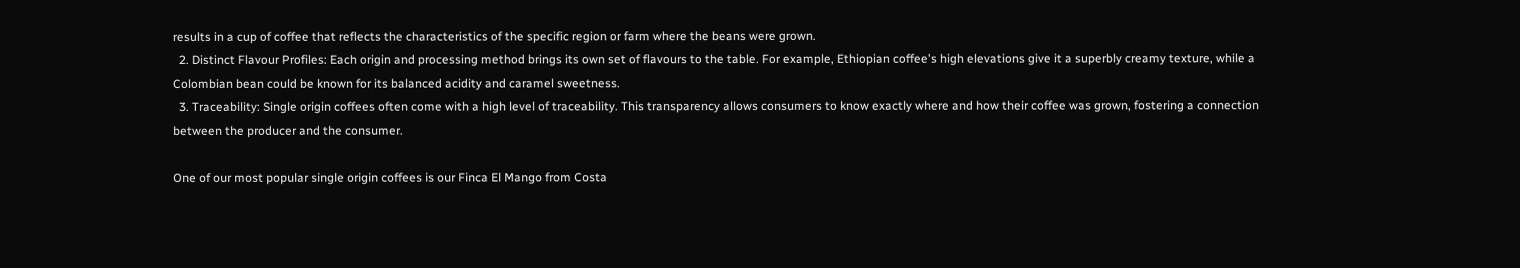results in a cup of coffee that reflects the characteristics of the specific region or farm where the beans were grown.
  2. Distinct Flavour Profiles: Each origin and processing method brings its own set of flavours to the table. For example, Ethiopian coffee's high elevations give it a superbly creamy texture, while a Colombian bean could be known for its balanced acidity and caramel sweetness.
  3. Traceability: Single origin coffees often come with a high level of traceability. This transparency allows consumers to know exactly where and how their coffee was grown, fostering a connection between the producer and the consumer.

One of our most popular single origin coffees is our Finca El Mango from Costa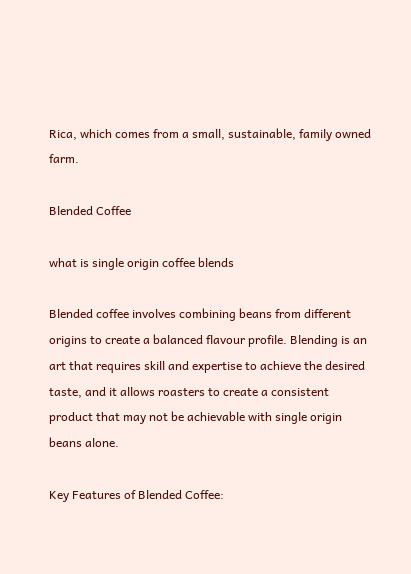Rica, which comes from a small, sustainable, family owned farm.

Blended Coffee

what is single origin coffee blends

Blended coffee involves combining beans from different origins to create a balanced flavour profile. Blending is an art that requires skill and expertise to achieve the desired taste, and it allows roasters to create a consistent product that may not be achievable with single origin beans alone.

Key Features of Blended Coffee: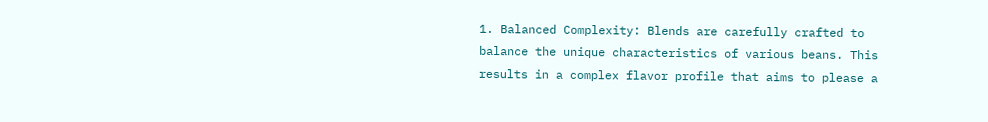1. Balanced Complexity: Blends are carefully crafted to balance the unique characteristics of various beans. This results in a complex flavor profile that aims to please a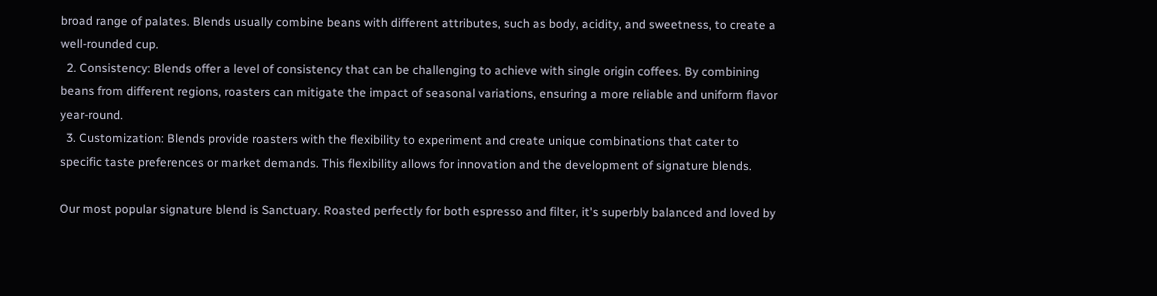broad range of palates. Blends usually combine beans with different attributes, such as body, acidity, and sweetness, to create a well-rounded cup.
  2. Consistency: Blends offer a level of consistency that can be challenging to achieve with single origin coffees. By combining beans from different regions, roasters can mitigate the impact of seasonal variations, ensuring a more reliable and uniform flavor year-round.
  3. Customization: Blends provide roasters with the flexibility to experiment and create unique combinations that cater to specific taste preferences or market demands. This flexibility allows for innovation and the development of signature blends.

Our most popular signature blend is Sanctuary. Roasted perfectly for both espresso and filter, it's superbly balanced and loved by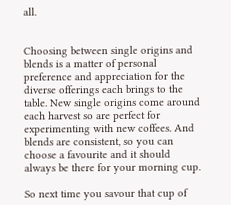all.


Choosing between single origins and blends is a matter of personal preference and appreciation for the diverse offerings each brings to the table. New single origins come around each harvest so are perfect for experimenting with new coffees. And blends are consistent, so you can choose a favourite and it should always be there for your morning cup.

So next time you savour that cup of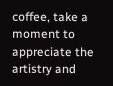coffee, take a moment to appreciate the artistry and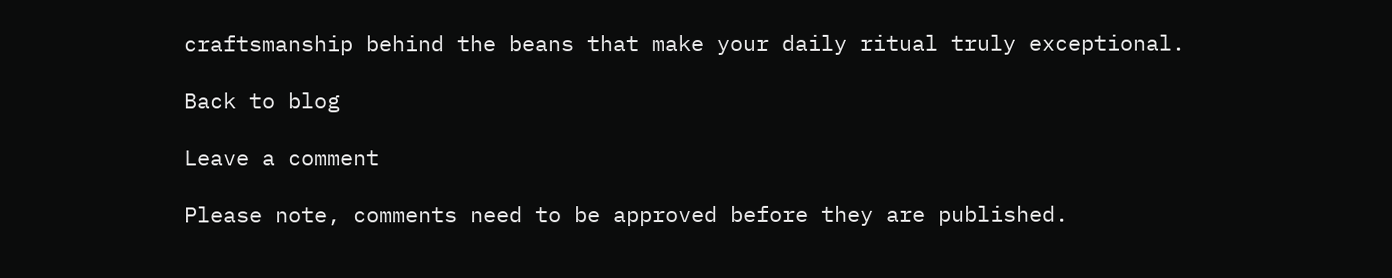craftsmanship behind the beans that make your daily ritual truly exceptional.

Back to blog

Leave a comment

Please note, comments need to be approved before they are published.